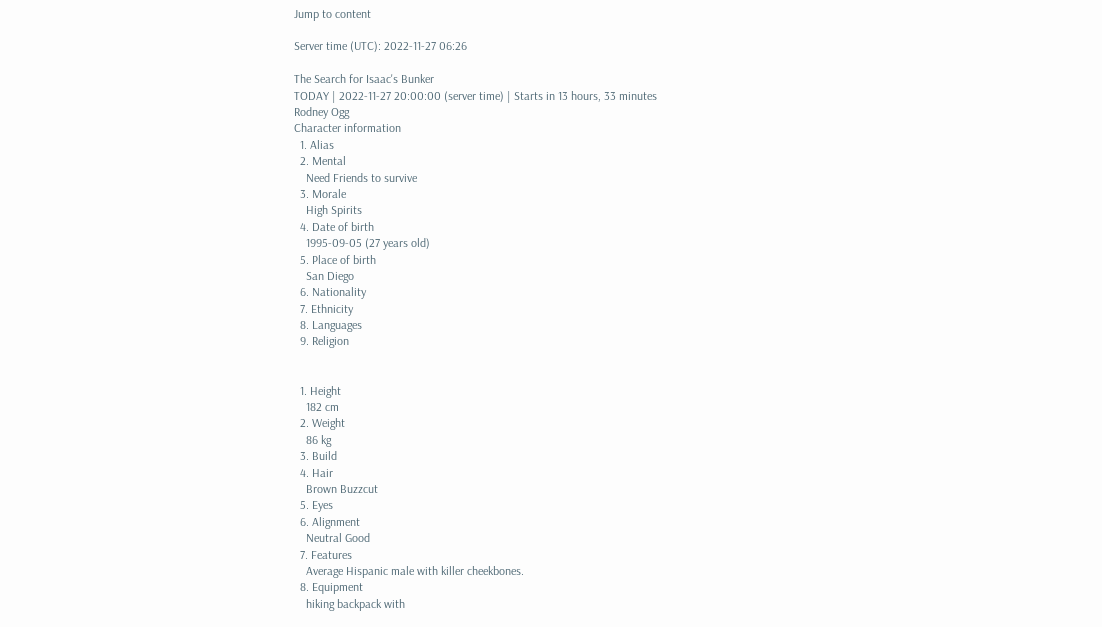Jump to content

Server time (UTC): 2022-11-27 06:26

The Search for Isaac's Bunker
TODAY | 2022-11-27 20:00:00 (server time) | Starts in 13 hours, 33 minutes
Rodney Ogg
Character information
  1. Alias
  2. Mental
    Need Friends to survive
  3. Morale
    High Spirits
  4. Date of birth
    1995-09-05 (27 years old)
  5. Place of birth
    San Diego
  6. Nationality
  7. Ethnicity
  8. Languages
  9. Religion


  1. Height
    182 cm
  2. Weight
    86 kg
  3. Build
  4. Hair
    Brown Buzzcut
  5. Eyes
  6. Alignment
    Neutral Good
  7. Features
    Average Hispanic male with killer cheekbones.
  8. Equipment
    hiking backpack with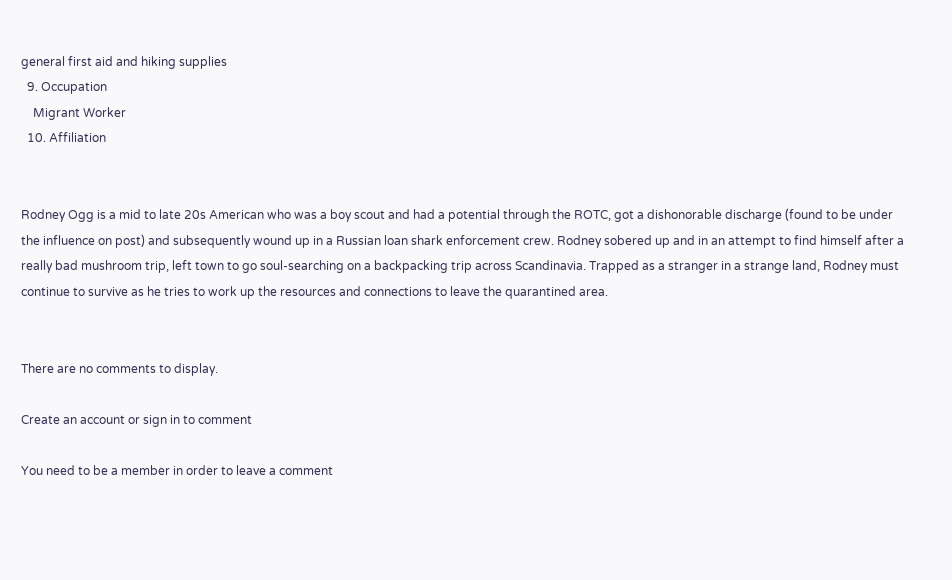general first aid and hiking supplies
  9. Occupation
    Migrant Worker
  10. Affiliation


Rodney Ogg is a mid to late 20s American who was a boy scout and had a potential through the ROTC, got a dishonorable discharge (found to be under the influence on post) and subsequently wound up in a Russian loan shark enforcement crew. Rodney sobered up and in an attempt to find himself after a really bad mushroom trip, left town to go soul-searching on a backpacking trip across Scandinavia. Trapped as a stranger in a strange land, Rodney must continue to survive as he tries to work up the resources and connections to leave the quarantined area.


There are no comments to display.

Create an account or sign in to comment

You need to be a member in order to leave a comment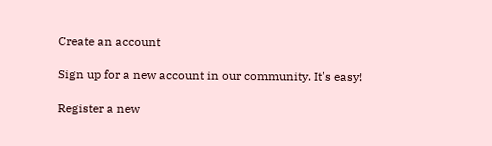Create an account

Sign up for a new account in our community. It's easy!

Register a new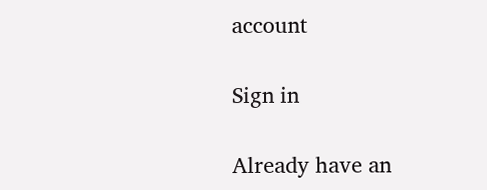account

Sign in

Already have an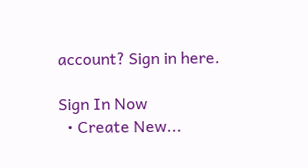account? Sign in here.

Sign In Now
  • Create New...